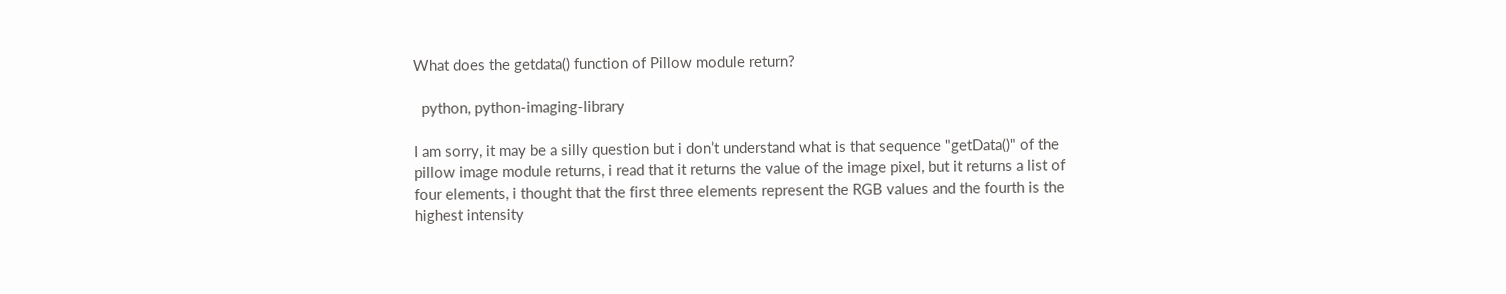What does the getdata() function of Pillow module return?

  python, python-imaging-library

I am sorry, it may be a silly question but i don’t understand what is that sequence "getData()" of the pillow image module returns, i read that it returns the value of the image pixel, but it returns a list of four elements, i thought that the first three elements represent the RGB values and the fourth is the highest intensity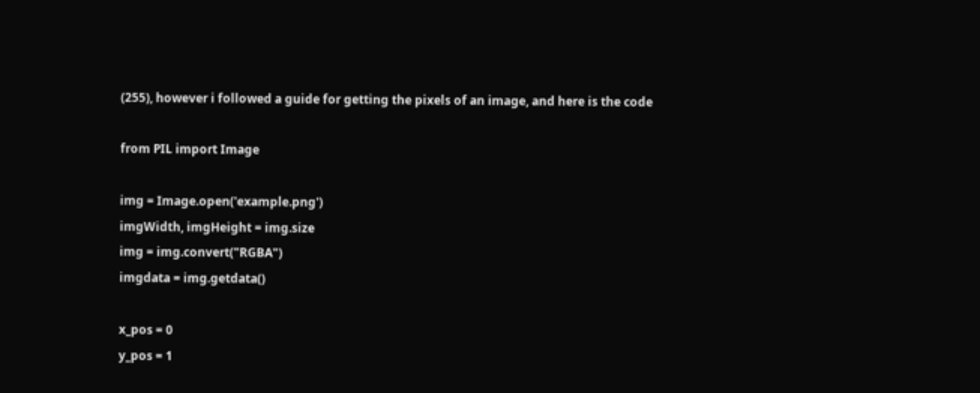(255), however i followed a guide for getting the pixels of an image, and here is the code

from PIL import Image

img = Image.open('example.png')
imgWidth, imgHeight = img.size
img = img.convert("RGBA")
imgdata = img.getdata()

x_pos = 0
y_pos = 1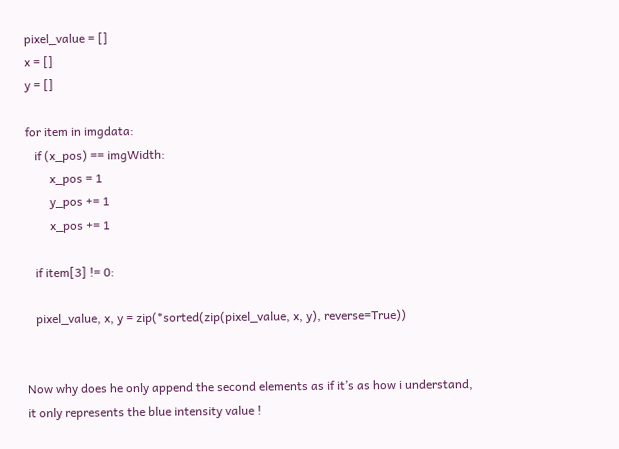pixel_value = []
x = []
y = []

for item in imgdata:
   if (x_pos) == imgWidth:
        x_pos = 1
        y_pos += 1
        x_pos += 1

   if item[3] != 0:

   pixel_value, x, y = zip(*sorted(zip(pixel_value, x, y), reverse=True))


Now why does he only append the second elements as if it’s as how i understand, it only represents the blue intensity value !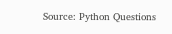Source: Python Questions